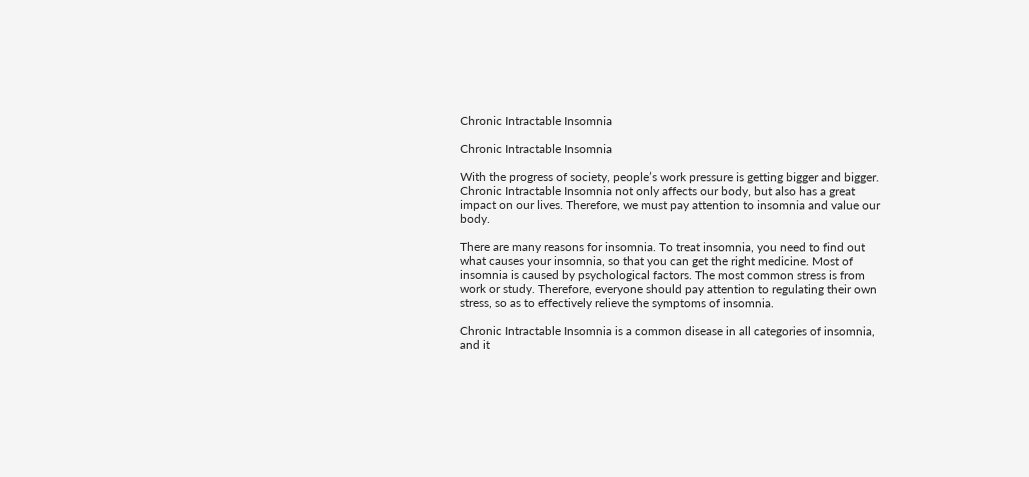Chronic Intractable Insomnia

Chronic Intractable Insomnia

With the progress of society, people’s work pressure is getting bigger and bigger. Chronic Intractable Insomnia not only affects our body, but also has a great impact on our lives. Therefore, we must pay attention to insomnia and value our body.

There are many reasons for insomnia. To treat insomnia, you need to find out what causes your insomnia, so that you can get the right medicine. Most of insomnia is caused by psychological factors. The most common stress is from work or study. Therefore, everyone should pay attention to regulating their own stress, so as to effectively relieve the symptoms of insomnia.

Chronic Intractable Insomnia is a common disease in all categories of insomnia, and it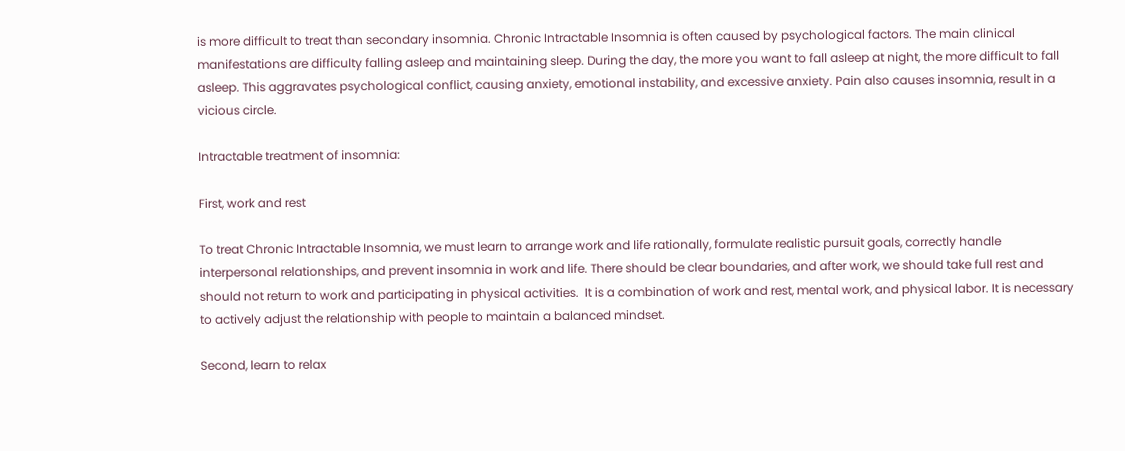is more difficult to treat than secondary insomnia. Chronic Intractable Insomnia is often caused by psychological factors. The main clinical manifestations are difficulty falling asleep and maintaining sleep. During the day, the more you want to fall asleep at night, the more difficult to fall asleep. This aggravates psychological conflict, causing anxiety, emotional instability, and excessive anxiety. Pain also causes insomnia, result in a vicious circle.

Intractable treatment of insomnia:

First, work and rest

To treat Chronic Intractable Insomnia, we must learn to arrange work and life rationally, formulate realistic pursuit goals, correctly handle interpersonal relationships, and prevent insomnia in work and life. There should be clear boundaries, and after work, we should take full rest and should not return to work and participating in physical activities.  It is a combination of work and rest, mental work, and physical labor. It is necessary to actively adjust the relationship with people to maintain a balanced mindset.

Second, learn to relax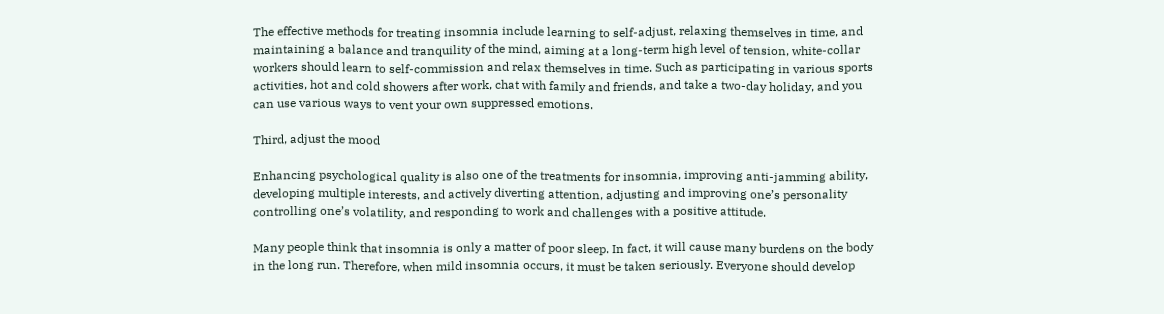The effective methods for treating insomnia include learning to self-adjust, relaxing themselves in time, and maintaining a balance and tranquility of the mind, aiming at a long-term high level of tension, white-collar workers should learn to self-commission and relax themselves in time. Such as participating in various sports activities, hot and cold showers after work, chat with family and friends, and take a two-day holiday, and you can use various ways to vent your own suppressed emotions.

Third, adjust the mood

Enhancing psychological quality is also one of the treatments for insomnia, improving anti-jamming ability, developing multiple interests, and actively diverting attention, adjusting and improving one’s personality  controlling one’s volatility, and responding to work and challenges with a positive attitude.

Many people think that insomnia is only a matter of poor sleep. In fact, it will cause many burdens on the body in the long run. Therefore, when mild insomnia occurs, it must be taken seriously. Everyone should develop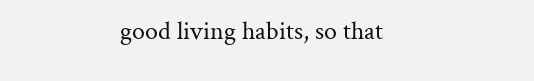good living habits, so that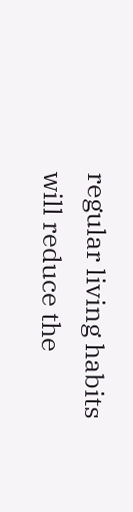regular living habits will reduce the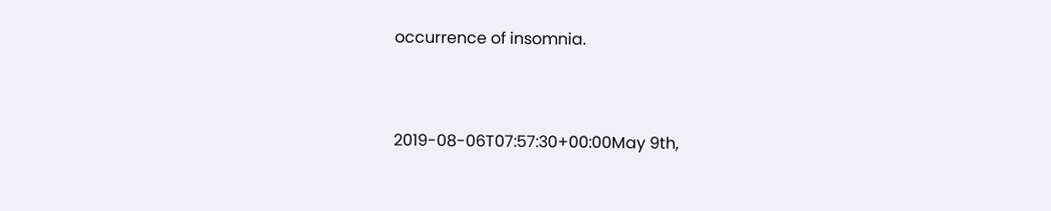occurrence of insomnia.


2019-08-06T07:57:30+00:00May 9th,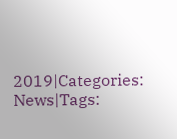2019|Categories: News|Tags: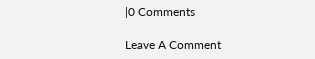|0 Comments

Leave A Comment